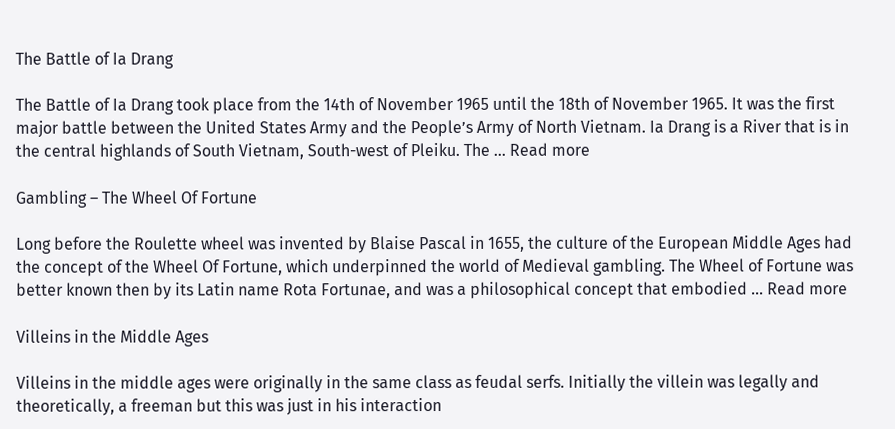The Battle of Ia Drang

The Battle of Ia Drang took place from the 14th of November 1965 until the 18th of November 1965. It was the first major battle between the United States Army and the People’s Army of North Vietnam. Ia Drang is a River that is in the central highlands of South Vietnam, South-west of Pleiku. The … Read more

Gambling – The Wheel Of Fortune

Long before the Roulette wheel was invented by Blaise Pascal in 1655, the culture of the European Middle Ages had the concept of the Wheel Of Fortune, which underpinned the world of Medieval gambling. The Wheel of Fortune was better known then by its Latin name Rota Fortunae, and was a philosophical concept that embodied … Read more

Villeins in the Middle Ages

Villeins in the middle ages were originally in the same class as feudal serfs. Initially the villein was legally and theoretically, a freeman but this was just in his interaction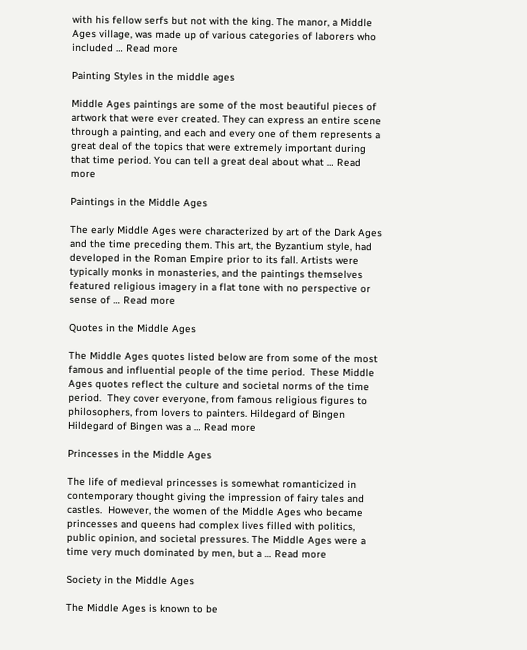with his fellow serfs but not with the king. The manor, a Middle Ages village, was made up of various categories of laborers who included … Read more

Painting Styles in the middle ages

Middle Ages paintings are some of the most beautiful pieces of artwork that were ever created. They can express an entire scene through a painting, and each and every one of them represents a great deal of the topics that were extremely important during that time period. You can tell a great deal about what … Read more

Paintings in the Middle Ages

The early Middle Ages were characterized by art of the Dark Ages and the time preceding them. This art, the Byzantium style, had developed in the Roman Empire prior to its fall. Artists were typically monks in monasteries, and the paintings themselves featured religious imagery in a flat tone with no perspective or sense of … Read more

Quotes in the Middle Ages

The Middle Ages quotes listed below are from some of the most famous and influential people of the time period.  These Middle Ages quotes reflect the culture and societal norms of the time period.  They cover everyone, from famous religious figures to philosophers, from lovers to painters. Hildegard of Bingen Hildegard of Bingen was a … Read more

Princesses in the Middle Ages

The life of medieval princesses is somewhat romanticized in contemporary thought giving the impression of fairy tales and castles.  However, the women of the Middle Ages who became princesses and queens had complex lives filled with politics, public opinion, and societal pressures. The Middle Ages were a time very much dominated by men, but a … Read more

Society in the Middle Ages

The Middle Ages is known to be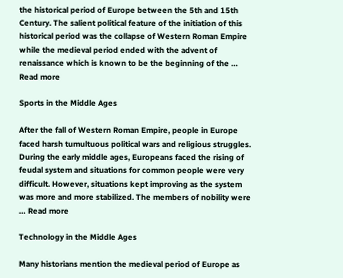the historical period of Europe between the 5th and 15th Century. The salient political feature of the initiation of this historical period was the collapse of Western Roman Empire while the medieval period ended with the advent of renaissance which is known to be the beginning of the … Read more

Sports in the Middle Ages

After the fall of Western Roman Empire, people in Europe faced harsh tumultuous political wars and religious struggles. During the early middle ages, Europeans faced the rising of feudal system and situations for common people were very difficult. However, situations kept improving as the system was more and more stabilized. The members of nobility were … Read more

Technology in the Middle Ages

Many historians mention the medieval period of Europe as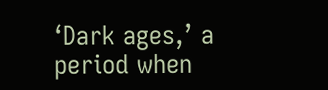‘Dark ages,’ a period when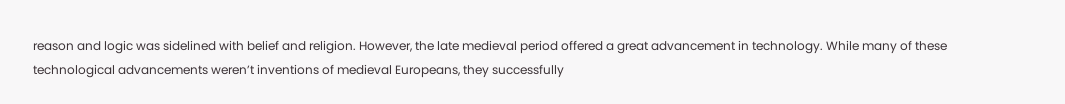reason and logic was sidelined with belief and religion. However, the late medieval period offered a great advancement in technology. While many of these technological advancements weren’t inventions of medieval Europeans, they successfully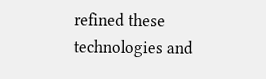refined these technologies and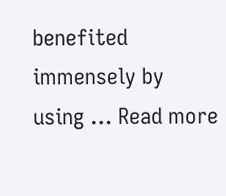benefited immensely by using … Read more